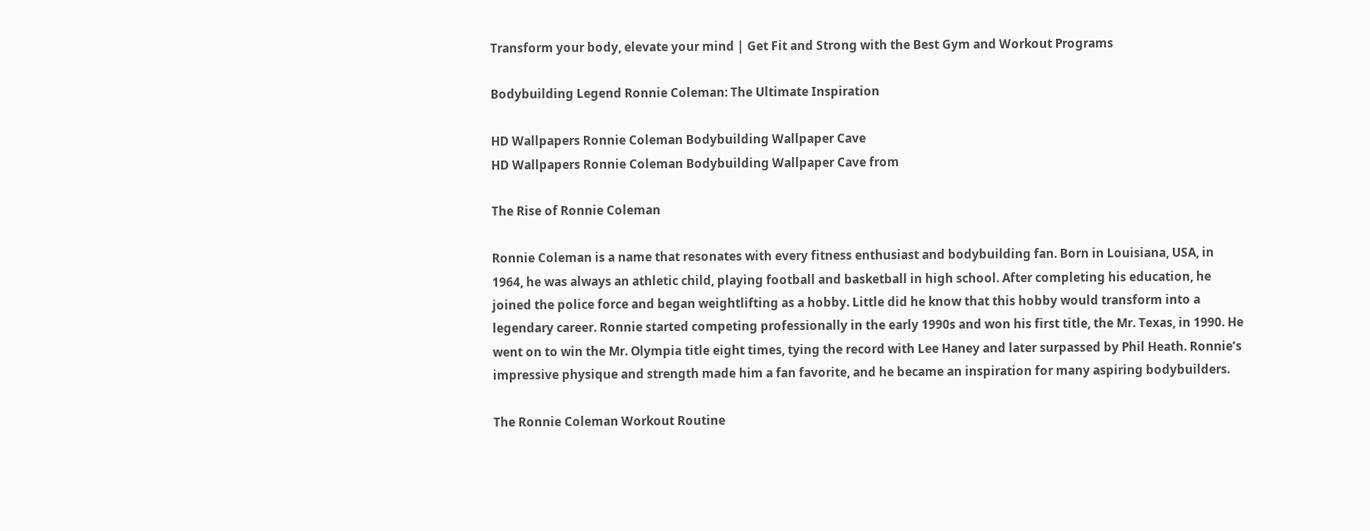Transform your body, elevate your mind | Get Fit and Strong with the Best Gym and Workout Programs

Bodybuilding Legend Ronnie Coleman: The Ultimate Inspiration

HD Wallpapers Ronnie Coleman Bodybuilding Wallpaper Cave
HD Wallpapers Ronnie Coleman Bodybuilding Wallpaper Cave from

The Rise of Ronnie Coleman

Ronnie Coleman is a name that resonates with every fitness enthusiast and bodybuilding fan. Born in Louisiana, USA, in 1964, he was always an athletic child, playing football and basketball in high school. After completing his education, he joined the police force and began weightlifting as a hobby. Little did he know that this hobby would transform into a legendary career. Ronnie started competing professionally in the early 1990s and won his first title, the Mr. Texas, in 1990. He went on to win the Mr. Olympia title eight times, tying the record with Lee Haney and later surpassed by Phil Heath. Ronnie’s impressive physique and strength made him a fan favorite, and he became an inspiration for many aspiring bodybuilders.

The Ronnie Coleman Workout Routine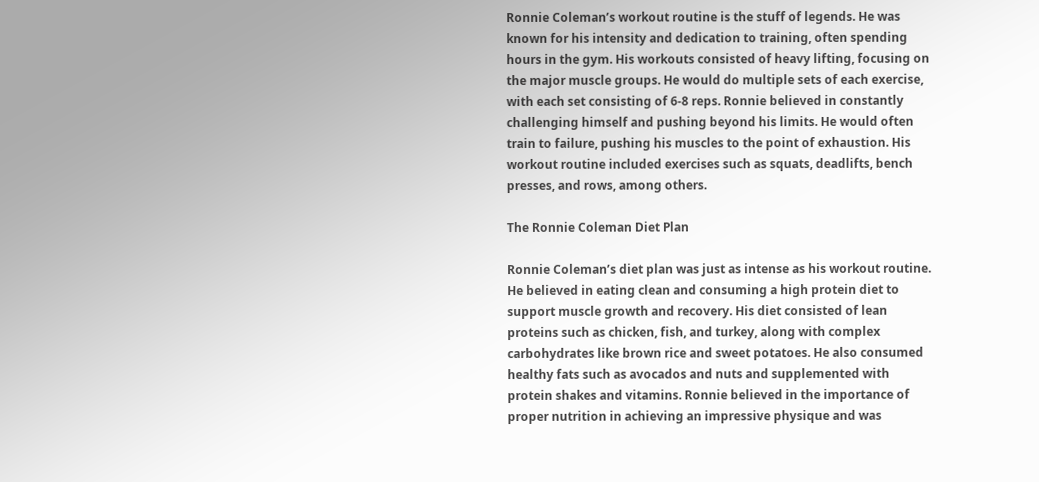Ronnie Coleman’s workout routine is the stuff of legends. He was known for his intensity and dedication to training, often spending hours in the gym. His workouts consisted of heavy lifting, focusing on the major muscle groups. He would do multiple sets of each exercise, with each set consisting of 6-8 reps. Ronnie believed in constantly challenging himself and pushing beyond his limits. He would often train to failure, pushing his muscles to the point of exhaustion. His workout routine included exercises such as squats, deadlifts, bench presses, and rows, among others.

The Ronnie Coleman Diet Plan

Ronnie Coleman’s diet plan was just as intense as his workout routine. He believed in eating clean and consuming a high protein diet to support muscle growth and recovery. His diet consisted of lean proteins such as chicken, fish, and turkey, along with complex carbohydrates like brown rice and sweet potatoes. He also consumed healthy fats such as avocados and nuts and supplemented with protein shakes and vitamins. Ronnie believed in the importance of proper nutrition in achieving an impressive physique and was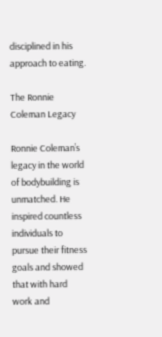disciplined in his approach to eating.

The Ronnie Coleman Legacy

Ronnie Coleman’s legacy in the world of bodybuilding is unmatched. He inspired countless individuals to pursue their fitness goals and showed that with hard work and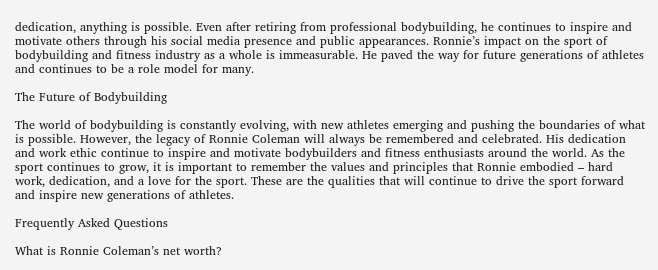dedication, anything is possible. Even after retiring from professional bodybuilding, he continues to inspire and motivate others through his social media presence and public appearances. Ronnie’s impact on the sport of bodybuilding and fitness industry as a whole is immeasurable. He paved the way for future generations of athletes and continues to be a role model for many.

The Future of Bodybuilding

The world of bodybuilding is constantly evolving, with new athletes emerging and pushing the boundaries of what is possible. However, the legacy of Ronnie Coleman will always be remembered and celebrated. His dedication and work ethic continue to inspire and motivate bodybuilders and fitness enthusiasts around the world. As the sport continues to grow, it is important to remember the values and principles that Ronnie embodied – hard work, dedication, and a love for the sport. These are the qualities that will continue to drive the sport forward and inspire new generations of athletes.

Frequently Asked Questions

What is Ronnie Coleman’s net worth?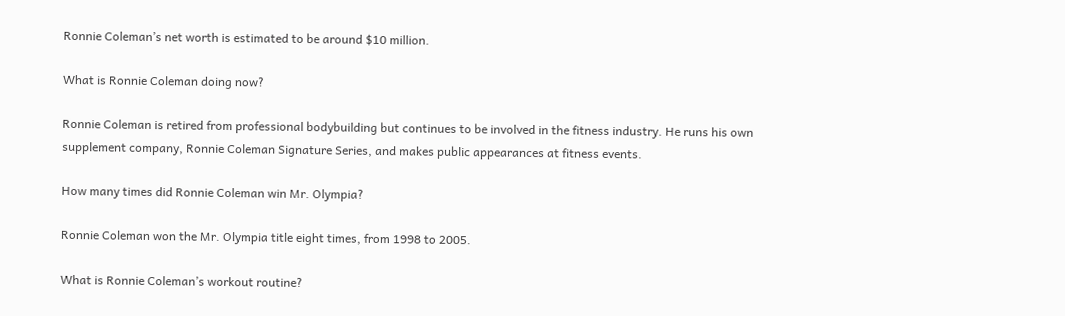Ronnie Coleman’s net worth is estimated to be around $10 million.

What is Ronnie Coleman doing now?

Ronnie Coleman is retired from professional bodybuilding but continues to be involved in the fitness industry. He runs his own supplement company, Ronnie Coleman Signature Series, and makes public appearances at fitness events.

How many times did Ronnie Coleman win Mr. Olympia?

Ronnie Coleman won the Mr. Olympia title eight times, from 1998 to 2005.

What is Ronnie Coleman’s workout routine?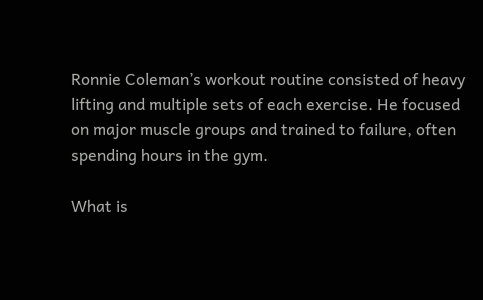Ronnie Coleman’s workout routine consisted of heavy lifting and multiple sets of each exercise. He focused on major muscle groups and trained to failure, often spending hours in the gym.

What is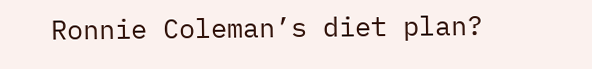Ronnie Coleman’s diet plan?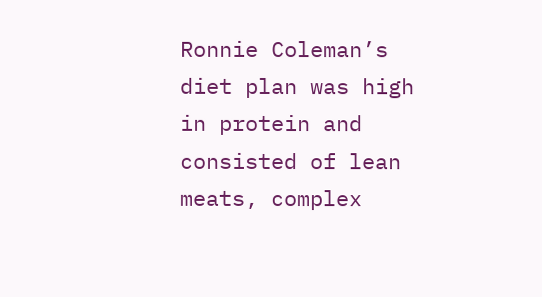Ronnie Coleman’s diet plan was high in protein and consisted of lean meats, complex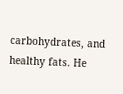carbohydrates, and healthy fats. He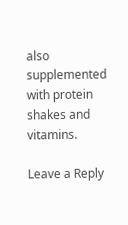also supplemented with protein shakes and vitamins.

Leave a Reply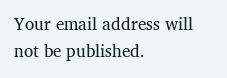Your email address will not be published.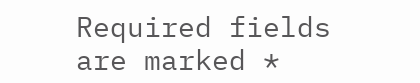Required fields are marked *